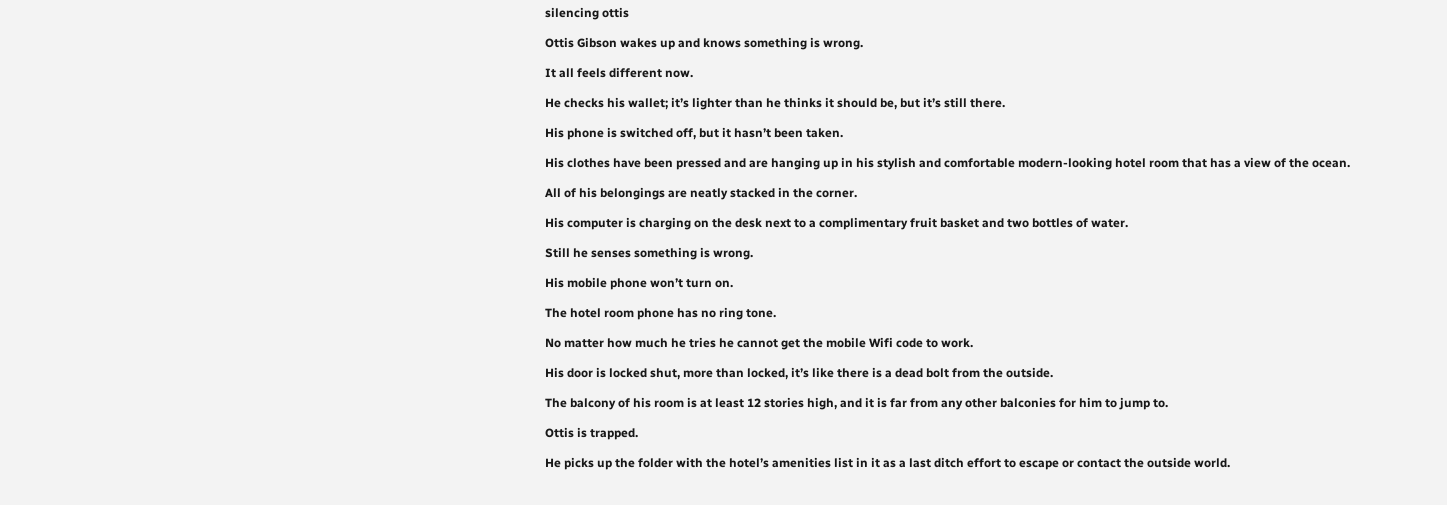silencing ottis

Ottis Gibson wakes up and knows something is wrong.

It all feels different now.

He checks his wallet; it’s lighter than he thinks it should be, but it’s still there.

His phone is switched off, but it hasn’t been taken.

His clothes have been pressed and are hanging up in his stylish and comfortable modern-looking hotel room that has a view of the ocean.

All of his belongings are neatly stacked in the corner.

His computer is charging on the desk next to a complimentary fruit basket and two bottles of water.

Still he senses something is wrong.

His mobile phone won’t turn on.

The hotel room phone has no ring tone.

No matter how much he tries he cannot get the mobile Wifi code to work.

His door is locked shut, more than locked, it’s like there is a dead bolt from the outside.

The balcony of his room is at least 12 stories high, and it is far from any other balconies for him to jump to.

Ottis is trapped.

He picks up the folder with the hotel’s amenities list in it as a last ditch effort to escape or contact the outside world.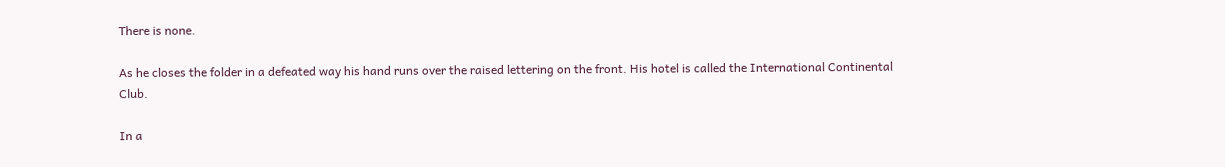There is none.

As he closes the folder in a defeated way his hand runs over the raised lettering on the front. His hotel is called the International Continental Club.

In a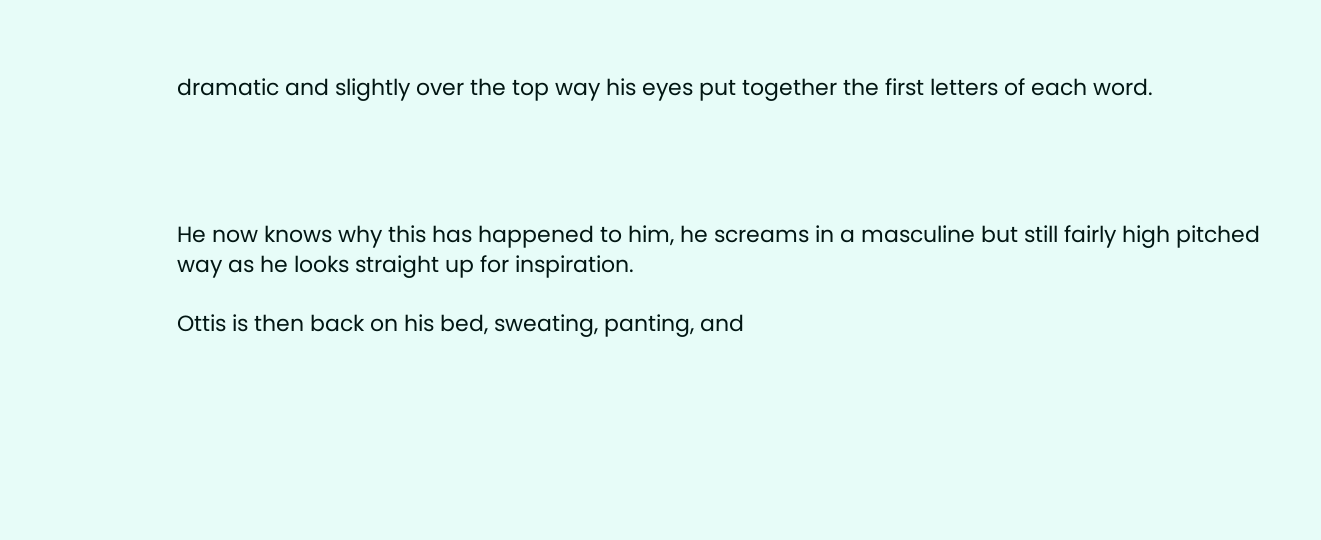dramatic and slightly over the top way his eyes put together the first letters of each word.




He now knows why this has happened to him, he screams in a masculine but still fairly high pitched way as he looks straight up for inspiration.

Ottis is then back on his bed, sweating, panting, and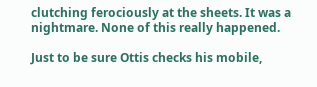clutching ferociously at the sheets. It was a nightmare. None of this really happened.

Just to be sure Ottis checks his mobile,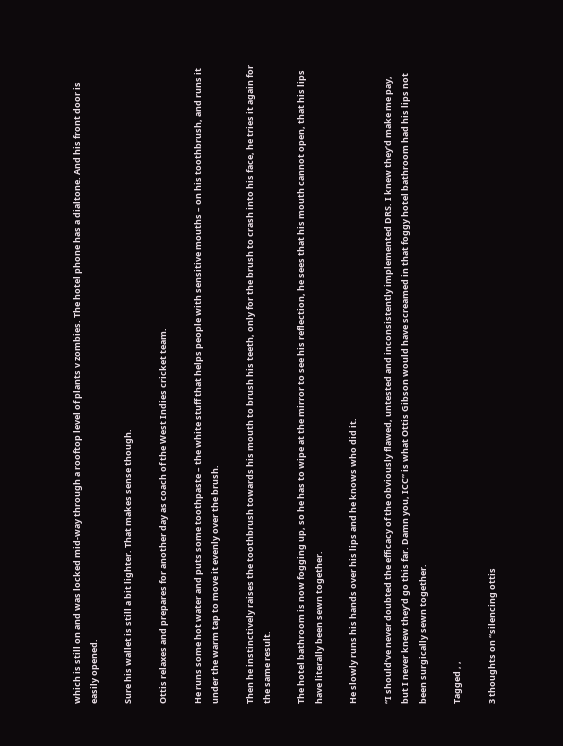which is still on and was locked mid-way through a rooftop level of plants v zombies. The hotel phone has a dialtone. And his front door is easily opened.

Sure his wallet is still a bit lighter. That makes sense though.

Ottis relaxes and prepares for another day as coach of the West Indies cricket team.

He runs some hot water and puts some toothpaste – the white stuff that helps people with sensitive mouths – on his toothbrush, and runs it under the warm tap to move it evenly over the brush.

Then he instinctively raises the toothbrush towards his mouth to brush his teeth, only for the brush to crash into his face, he tries it again for the same result.

The hotel bathroom is now fogging up, so he has to wipe at the mirror to see his reflection, he sees that his mouth cannot open, that his lips have literally been sewn together.

He slowly runs his hands over his lips and he knows who did it.

“I should’ve never doubted the efficacy of the obviously flawed, untested and inconsistently implemented DRS. I knew they’d make me pay, but I never knew they’d go this far. Damn you, ICC” is what Ottis Gibson would have screamed in that foggy hotel bathroom had his lips not been surgically sewn together.

Tagged , ,

3 thoughts on “silencing ottis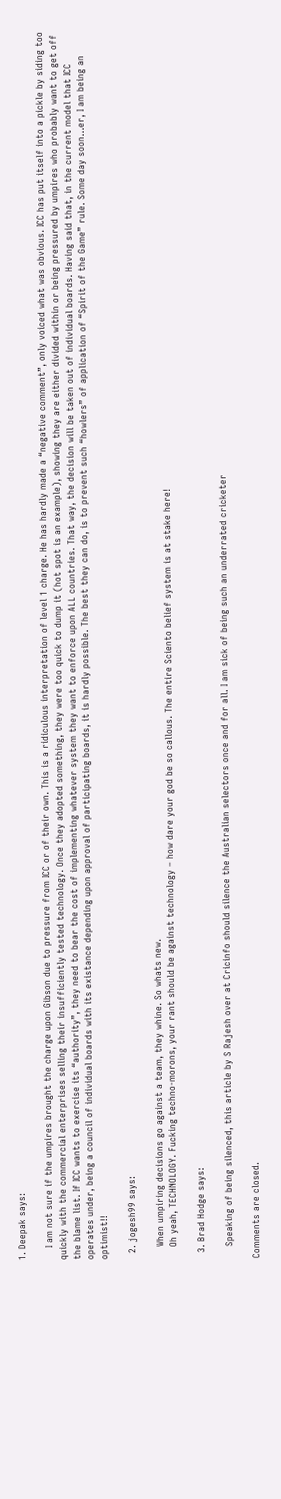1. Deepak says:

    I am not sure if the umpires brought the charge upon Gibson due to pressure from ICC or of their own. This is a ridiculous interpretation of level 1 charge. He has hardly made a “negative comment”, only voiced what was obvious. ICC has put itself into a pickle by siding too quickly with the commercial enterprises selling their insufficiently tested technology. Once they adopted something, they were too quick to dump it (hot spot is an example), showing they are either divided within or being pressured by umpires who probably want to get off the blame list. If ICC wants to exercise its “authority”, they need to bear the cost of implementing whatever system they want to enforce upon ALL countries. That way, the decision will be taken out of individual boards. Having said that, in the current model that ICC operates under, being a council of individual boards with its existance depending upon approval of participating boards, it is hardly possible. The best they can do, is to prevent such “howlers” of application of “Spirit of the Game” rule. Some day soon…er, I am being an optimist!!

  2. jogesh99 says:

    When umpiring decisions go against a team, they whine. So whats new.
    Oh yeah, TECHNOLOGY. Fucking techno-morons, your rant should be against technology – how dare your god be so callous. The entire Sciento belief system is at stake here!

  3. Brad Hodge says:

    Speaking of being silenced, this article by S Rajesh over at Cricinfo should silence the Australian selectors once and for all. I am sick of being such an underrated cricketer

Comments are closed.